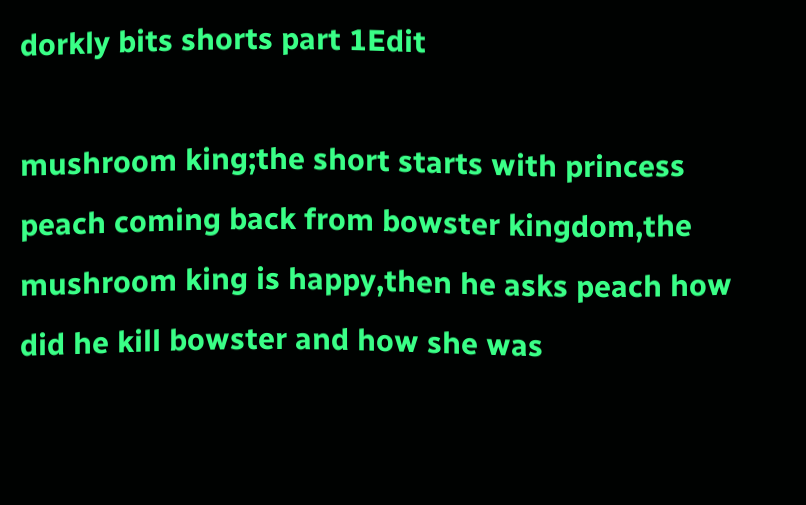dorkly bits shorts part 1Edit

mushroom king;the short starts with princess peach coming back from bowster kingdom,the mushroom king is happy,then he asks peach how did he kill bowster and how she was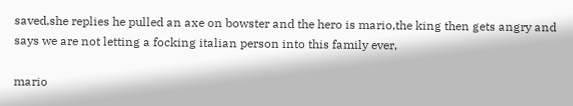saved,she replies he pulled an axe on bowster and the hero is mario,the king then gets angry and says we are not letting a focking italian person into this family ever,

mario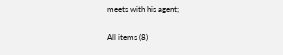meets with his agent;

All items (8)